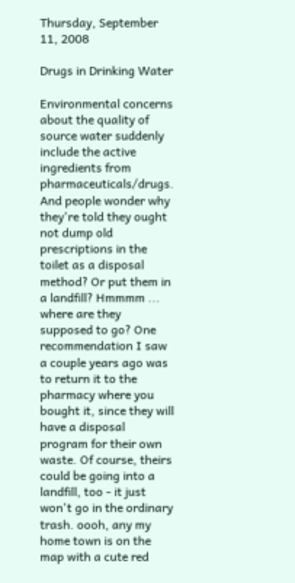Thursday, September 11, 2008

Drugs in Drinking Water

Environmental concerns about the quality of source water suddenly include the active ingredients from pharmaceuticals/drugs. And people wonder why they're told they ought not dump old prescriptions in the toilet as a disposal method? Or put them in a landfill? Hmmmm ... where are they supposed to go? One recommendation I saw a couple years ago was to return it to the pharmacy where you bought it, since they will have a disposal program for their own waste. Of course, theirs could be going into a landfill, too - it just won't go in the ordinary trash. oooh, any my home town is on the map with a cute red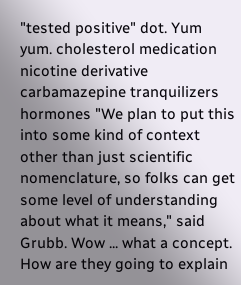"tested positive" dot. Yum yum. cholesterol medication nicotine derivative carbamazepine tranquilizers hormones "We plan to put this into some kind of context other than just scientific nomenclature, so folks can get some level of understanding about what it means," said Grubb. Wow ... what a concept. How are they going to explain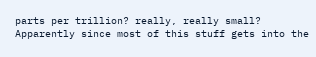parts per trillion? really, really small? Apparently since most of this stuff gets into the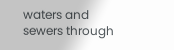waters and sewers through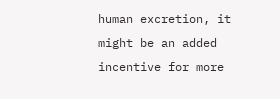human excretion, it might be an added incentive for more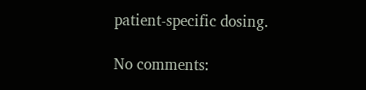patient-specific dosing.

No comments: